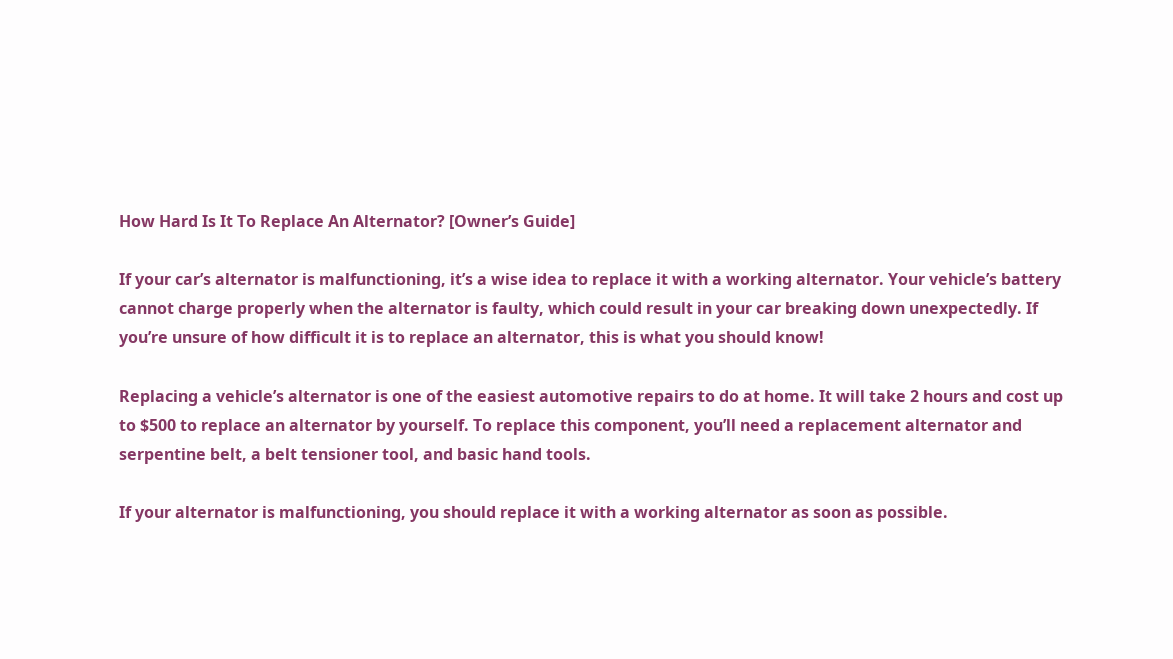How Hard Is It To Replace An Alternator? [Owner’s Guide]

If your car’s alternator is malfunctioning, it’s a wise idea to replace it with a working alternator. Your vehicle’s battery cannot charge properly when the alternator is faulty, which could result in your car breaking down unexpectedly. If you’re unsure of how difficult it is to replace an alternator, this is what you should know!

Replacing a vehicle’s alternator is one of the easiest automotive repairs to do at home. It will take 2 hours and cost up to $500 to replace an alternator by yourself. To replace this component, you’ll need a replacement alternator and serpentine belt, a belt tensioner tool, and basic hand tools.

If your alternator is malfunctioning, you should replace it with a working alternator as soon as possible.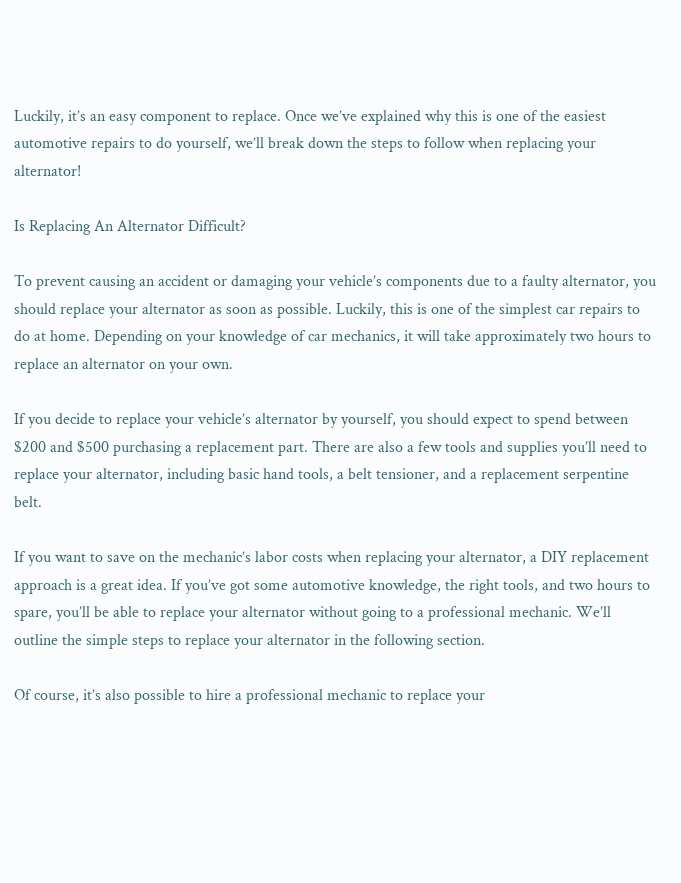Luckily, it’s an easy component to replace. Once we’ve explained why this is one of the easiest automotive repairs to do yourself, we’ll break down the steps to follow when replacing your alternator!

Is Replacing An Alternator Difficult?

To prevent causing an accident or damaging your vehicle’s components due to a faulty alternator, you should replace your alternator as soon as possible. Luckily, this is one of the simplest car repairs to do at home. Depending on your knowledge of car mechanics, it will take approximately two hours to replace an alternator on your own.

If you decide to replace your vehicle’s alternator by yourself, you should expect to spend between $200 and $500 purchasing a replacement part. There are also a few tools and supplies you’ll need to replace your alternator, including basic hand tools, a belt tensioner, and a replacement serpentine belt.

If you want to save on the mechanic’s labor costs when replacing your alternator, a DIY replacement approach is a great idea. If you’ve got some automotive knowledge, the right tools, and two hours to spare, you’ll be able to replace your alternator without going to a professional mechanic. We’ll outline the simple steps to replace your alternator in the following section.

Of course, it’s also possible to hire a professional mechanic to replace your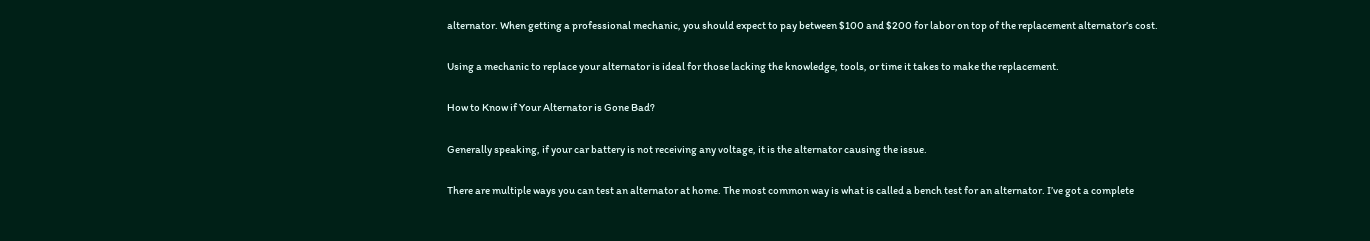alternator. When getting a professional mechanic, you should expect to pay between $100 and $200 for labor on top of the replacement alternator’s cost.

Using a mechanic to replace your alternator is ideal for those lacking the knowledge, tools, or time it takes to make the replacement.

How to Know if Your Alternator is Gone Bad?

Generally speaking, if your car battery is not receiving any voltage, it is the alternator causing the issue.

There are multiple ways you can test an alternator at home. The most common way is what is called a bench test for an alternator. I’ve got a complete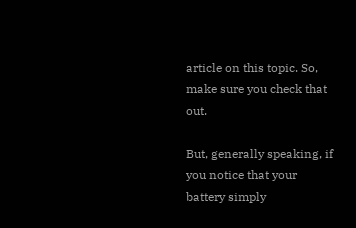article on this topic. So, make sure you check that out.

But, generally speaking, if you notice that your battery simply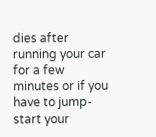dies after running your car for a few minutes or if you have to jump-start your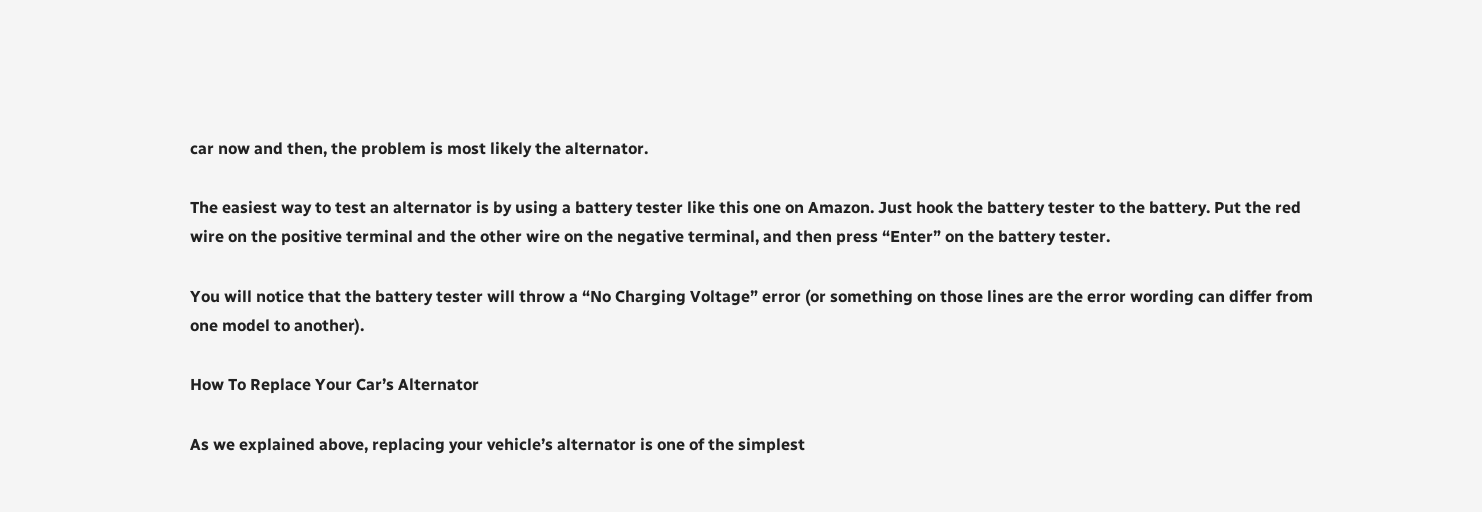car now and then, the problem is most likely the alternator.

The easiest way to test an alternator is by using a battery tester like this one on Amazon. Just hook the battery tester to the battery. Put the red wire on the positive terminal and the other wire on the negative terminal, and then press “Enter” on the battery tester.

You will notice that the battery tester will throw a “No Charging Voltage” error (or something on those lines are the error wording can differ from one model to another).

How To Replace Your Car’s Alternator

As we explained above, replacing your vehicle’s alternator is one of the simplest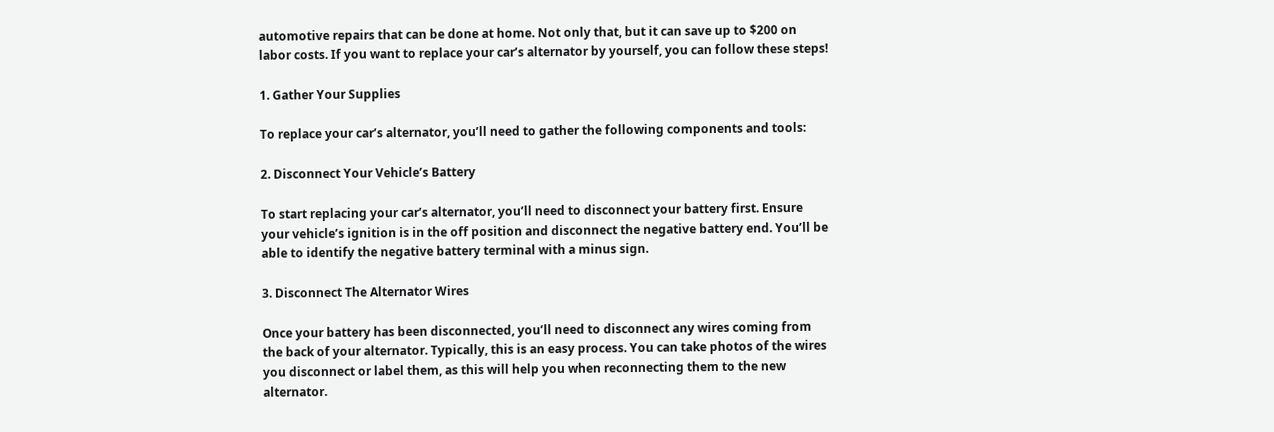automotive repairs that can be done at home. Not only that, but it can save up to $200 on labor costs. If you want to replace your car’s alternator by yourself, you can follow these steps!

1. Gather Your Supplies

To replace your car’s alternator, you’ll need to gather the following components and tools:

2. Disconnect Your Vehicle’s Battery

To start replacing your car’s alternator, you’ll need to disconnect your battery first. Ensure your vehicle’s ignition is in the off position and disconnect the negative battery end. You’ll be able to identify the negative battery terminal with a minus sign.

3. Disconnect The Alternator Wires

Once your battery has been disconnected, you’ll need to disconnect any wires coming from the back of your alternator. Typically, this is an easy process. You can take photos of the wires you disconnect or label them, as this will help you when reconnecting them to the new alternator.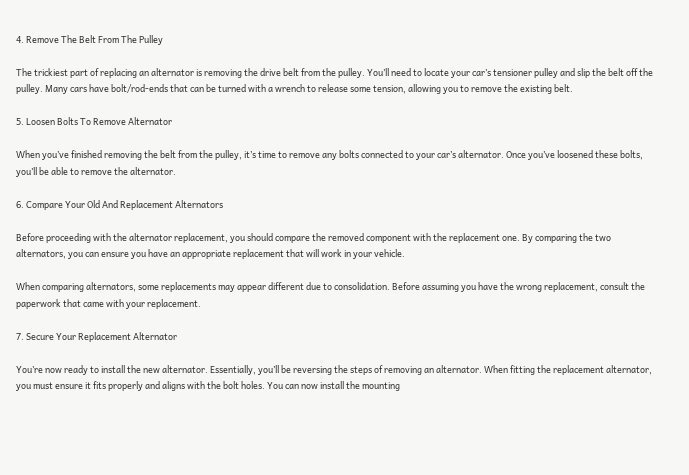4. Remove The Belt From The Pulley

The trickiest part of replacing an alternator is removing the drive belt from the pulley. You’ll need to locate your car’s tensioner pulley and slip the belt off the pulley. Many cars have bolt/rod-ends that can be turned with a wrench to release some tension, allowing you to remove the existing belt.

5. Loosen Bolts To Remove Alternator

When you’ve finished removing the belt from the pulley, it’s time to remove any bolts connected to your car’s alternator. Once you’ve loosened these bolts, you’ll be able to remove the alternator.

6. Compare Your Old And Replacement Alternators

Before proceeding with the alternator replacement, you should compare the removed component with the replacement one. By comparing the two alternators, you can ensure you have an appropriate replacement that will work in your vehicle.

When comparing alternators, some replacements may appear different due to consolidation. Before assuming you have the wrong replacement, consult the paperwork that came with your replacement.

7. Secure Your Replacement Alternator

You’re now ready to install the new alternator. Essentially, you’ll be reversing the steps of removing an alternator. When fitting the replacement alternator, you must ensure it fits properly and aligns with the bolt holes. You can now install the mounting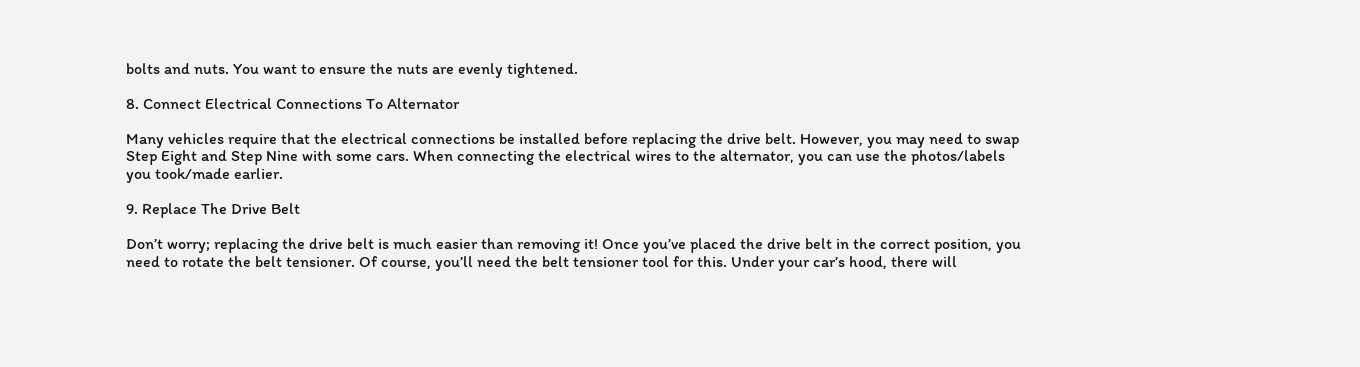bolts and nuts. You want to ensure the nuts are evenly tightened.

8. Connect Electrical Connections To Alternator

Many vehicles require that the electrical connections be installed before replacing the drive belt. However, you may need to swap Step Eight and Step Nine with some cars. When connecting the electrical wires to the alternator, you can use the photos/labels you took/made earlier.

9. Replace The Drive Belt

Don’t worry; replacing the drive belt is much easier than removing it! Once you’ve placed the drive belt in the correct position, you need to rotate the belt tensioner. Of course, you’ll need the belt tensioner tool for this. Under your car’s hood, there will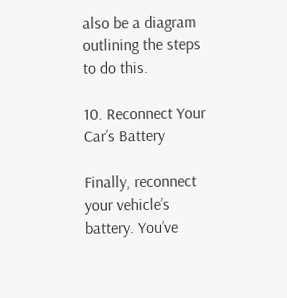also be a diagram outlining the steps to do this.

10. Reconnect Your Car’s Battery

Finally, reconnect your vehicle’s battery. You’ve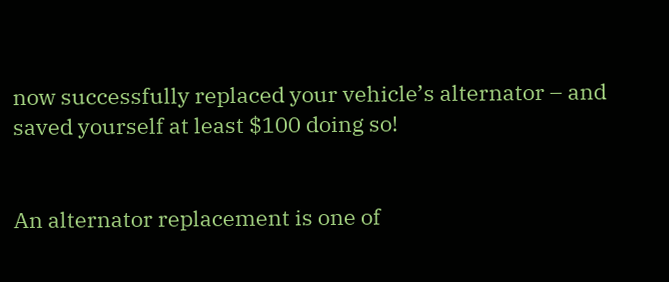now successfully replaced your vehicle’s alternator – and saved yourself at least $100 doing so!


An alternator replacement is one of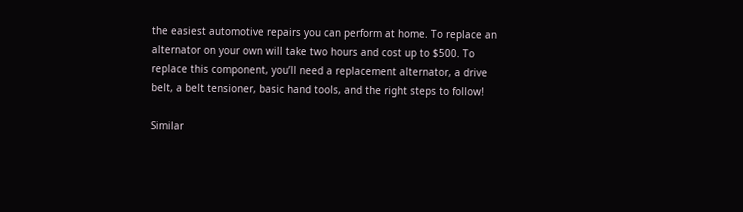the easiest automotive repairs you can perform at home. To replace an alternator on your own will take two hours and cost up to $500. To replace this component, you’ll need a replacement alternator, a drive belt, a belt tensioner, basic hand tools, and the right steps to follow!

Similar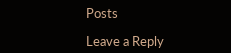Posts

Leave a Reply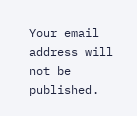Your email address will not be published.